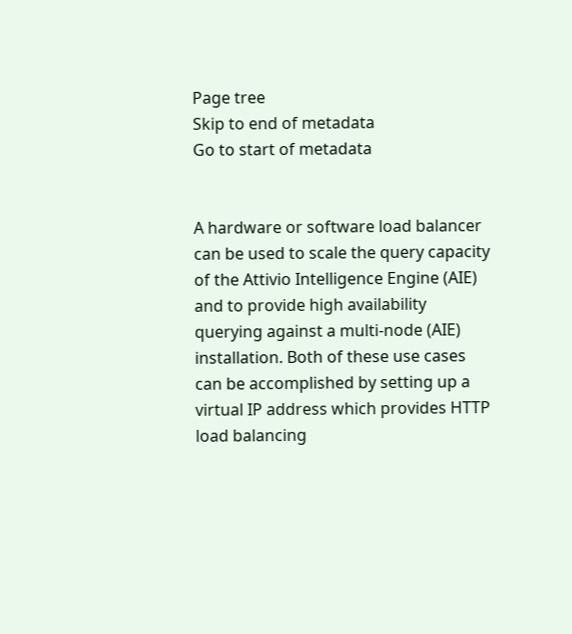Page tree
Skip to end of metadata
Go to start of metadata


A hardware or software load balancer can be used to scale the query capacity of the Attivio Intelligence Engine (AIE) and to provide high availability querying against a multi-node (AIE) installation. Both of these use cases can be accomplished by setting up a virtual IP address which provides HTTP load balancing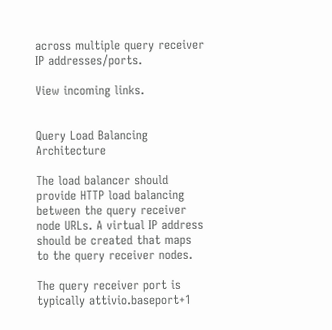across multiple query receiver IP addresses/ports.

View incoming links.


Query Load Balancing Architecture

The load balancer should provide HTTP load balancing between the query receiver node URLs. A virtual IP address should be created that maps to the query receiver nodes.

The query receiver port is typically attivio.baseport+1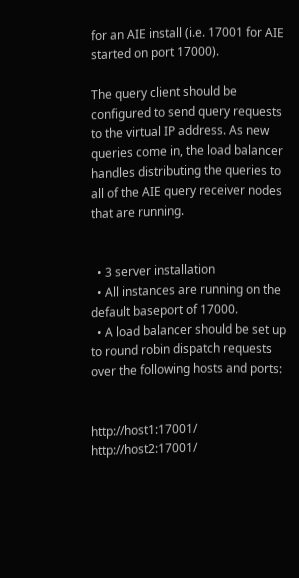for an AIE install (i.e. 17001 for AIE started on port 17000).

The query client should be configured to send query requests to the virtual IP address. As new queries come in, the load balancer handles distributing the queries to all of the AIE query receiver nodes that are running.


  • 3 server installation
  • All instances are running on the default baseport of 17000.
  • A load balancer should be set up to round robin dispatch requests over the following hosts and ports:


http://host1:17001/ http://host2:17001/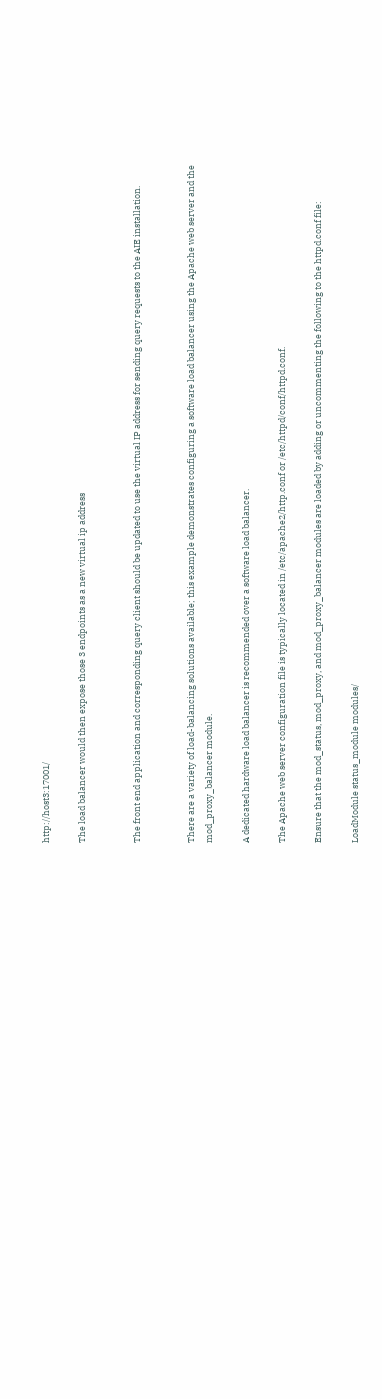http://host3:17001/

The load balancer would then expose those 3 endpoints as a new virtual ip address


The front end application and corresponding query client should be updated to use the virtual IP address for sending query requests to the AIE installation.


There are a variety of load-balancing solutions available; this example demonstrates configuring a software load balancer using the Apache web server and the mod_proxy_balancer module.

A dedicated hardware load balancer is recommended over a software load balancer.

The Apache web server configuration file is typically located in /etc/apache2/http.conf or /etc/httpd/conf/httpd.conf.

Ensure that the mod_status, mod_proxy, and mod_proxy_balancer modules are loaded by adding or uncommenting the following to the httpd.conf file:

LoadModule status_module modules/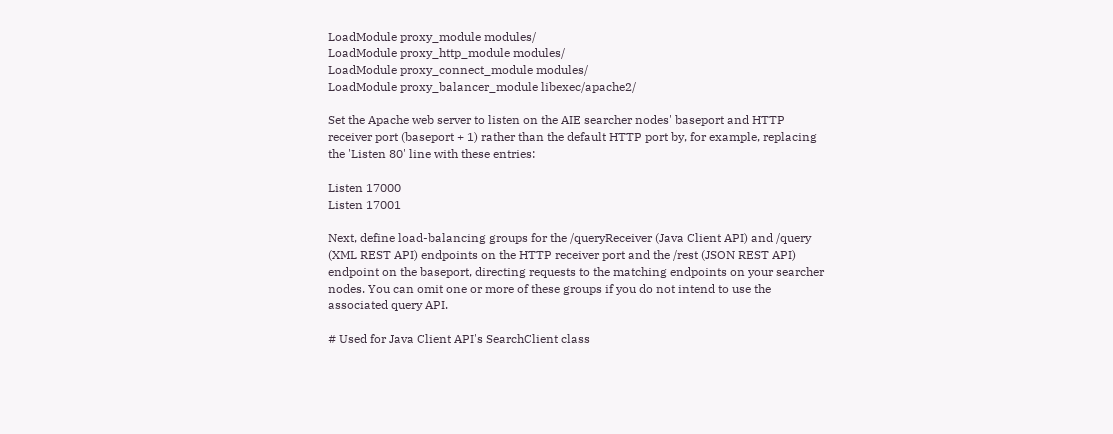LoadModule proxy_module modules/
LoadModule proxy_http_module modules/
LoadModule proxy_connect_module modules/
LoadModule proxy_balancer_module libexec/apache2/

Set the Apache web server to listen on the AIE searcher nodes' baseport and HTTP receiver port (baseport + 1) rather than the default HTTP port by, for example, replacing the 'Listen 80' line with these entries:

Listen 17000
Listen 17001

Next, define load-balancing groups for the /queryReceiver (Java Client API) and /query (XML REST API) endpoints on the HTTP receiver port and the /rest (JSON REST API) endpoint on the baseport, directing requests to the matching endpoints on your searcher nodes. You can omit one or more of these groups if you do not intend to use the associated query API.

# Used for Java Client API's SearchClient class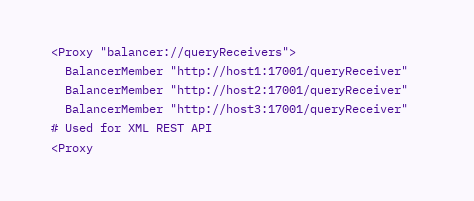<Proxy "balancer://queryReceivers">
  BalancerMember "http://host1:17001/queryReceiver"
  BalancerMember "http://host2:17001/queryReceiver"
  BalancerMember "http://host3:17001/queryReceiver"
# Used for XML REST API
<Proxy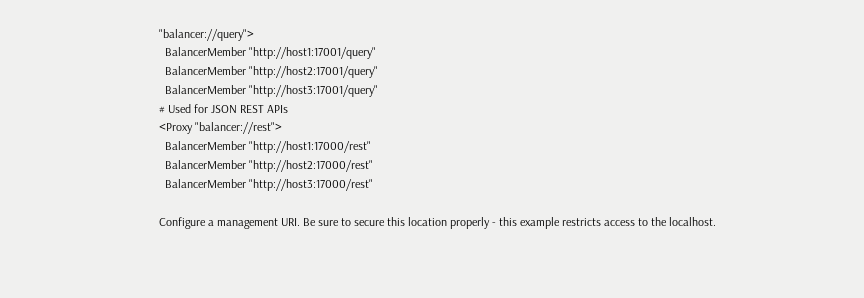"balancer://query">
  BalancerMember "http://host1:17001/query"
  BalancerMember "http://host2:17001/query"
  BalancerMember "http://host3:17001/query"
# Used for JSON REST APIs
<Proxy "balancer://rest">
  BalancerMember "http://host1:17000/rest"
  BalancerMember "http://host2:17000/rest"
  BalancerMember "http://host3:17000/rest"

Configure a management URI. Be sure to secure this location properly - this example restricts access to the localhost.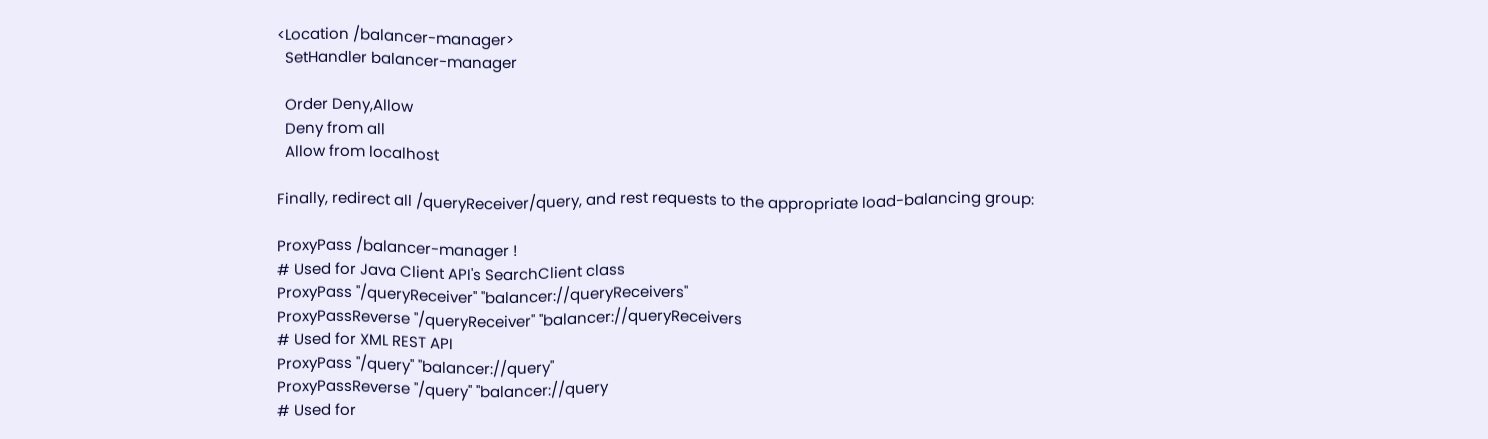<Location /balancer-manager>
  SetHandler balancer-manager

  Order Deny,Allow
  Deny from all
  Allow from localhost

Finally, redirect all /queryReceiver/query, and rest requests to the appropriate load-balancing group:

ProxyPass /balancer-manager !
# Used for Java Client API's SearchClient class
ProxyPass "/queryReceiver" "balancer://queryReceivers"
ProxyPassReverse "/queryReceiver" "balancer://queryReceivers
# Used for XML REST API
ProxyPass "/query" "balancer://query"
ProxyPassReverse "/query" "balancer://query
# Used for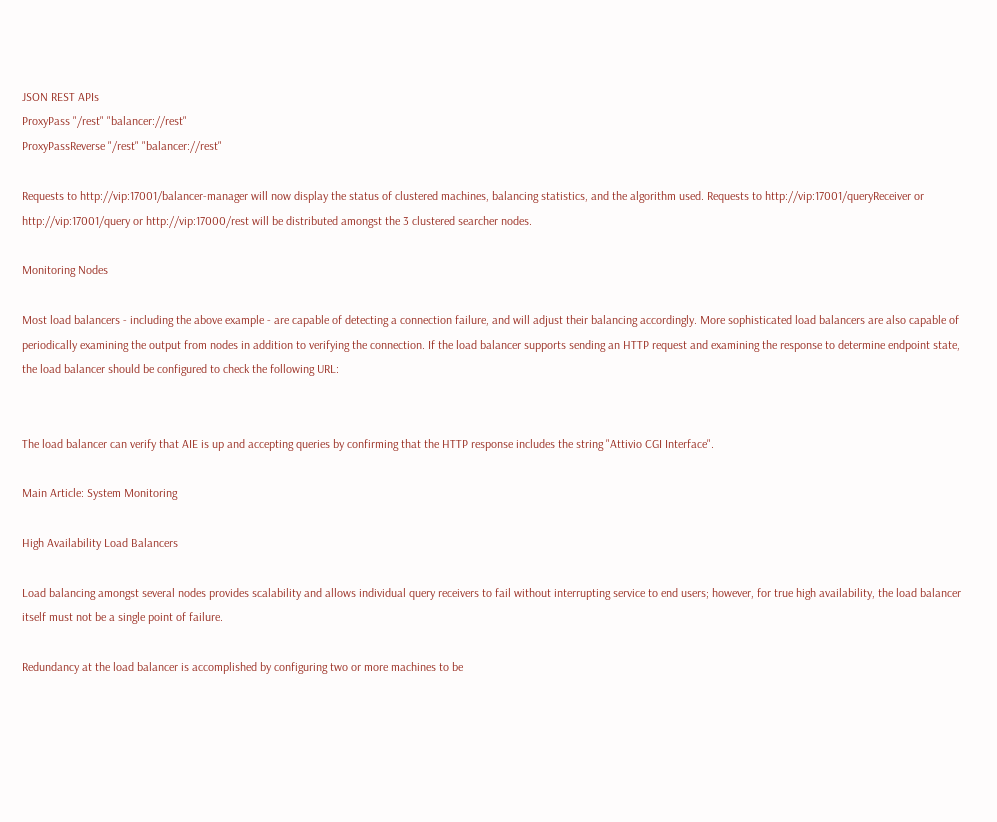JSON REST APIs
ProxyPass "/rest" "balancer://rest"
ProxyPassReverse "/rest" "balancer://rest"

Requests to http://vip:17001/balancer-manager will now display the status of clustered machines, balancing statistics, and the algorithm used. Requests to http://vip:17001/queryReceiver or http://vip:17001/query or http://vip:17000/rest will be distributed amongst the 3 clustered searcher nodes.

Monitoring Nodes

Most load balancers - including the above example - are capable of detecting a connection failure, and will adjust their balancing accordingly. More sophisticated load balancers are also capable of periodically examining the output from nodes in addition to verifying the connection. If the load balancer supports sending an HTTP request and examining the response to determine endpoint state, the load balancer should be configured to check the following URL:


The load balancer can verify that AIE is up and accepting queries by confirming that the HTTP response includes the string "Attivio CGI Interface".

Main Article: System Monitoring

High Availability Load Balancers

Load balancing amongst several nodes provides scalability and allows individual query receivers to fail without interrupting service to end users; however, for true high availability, the load balancer itself must not be a single point of failure.

Redundancy at the load balancer is accomplished by configuring two or more machines to be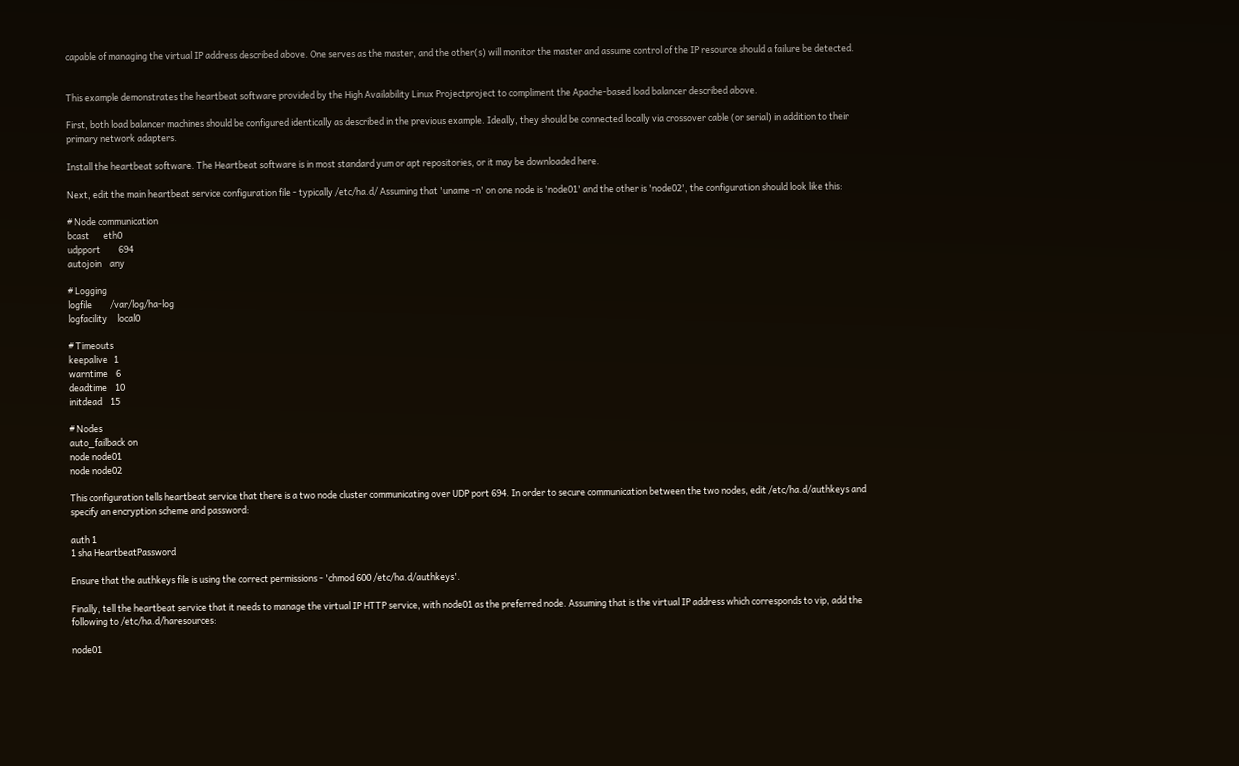capable of managing the virtual IP address described above. One serves as the master, and the other(s) will monitor the master and assume control of the IP resource should a failure be detected.


This example demonstrates the heartbeat software provided by the High Availability Linux Projectproject to compliment the Apache-based load balancer described above.

First, both load balancer machines should be configured identically as described in the previous example. Ideally, they should be connected locally via crossover cable (or serial) in addition to their primary network adapters.

Install the heartbeat software. The Heartbeat software is in most standard yum or apt repositories, or it may be downloaded here.

Next, edit the main heartbeat service configuration file - typically /etc/ha.d/ Assuming that 'uname -n' on one node is 'node01' and the other is 'node02', the configuration should look like this:

# Node communication
bcast       eth0
udpport         694
autojoin    any

# Logging
logfile         /var/log/ha-log
logfacility     local0

# Timeouts
keepalive   1
warntime    6
deadtime    10
initdead    15

# Nodes
auto_failback on
node node01
node node02

This configuration tells heartbeat service that there is a two node cluster communicating over UDP port 694. In order to secure communication between the two nodes, edit /etc/ha.d/authkeys and specify an encryption scheme and password:

auth 1
1 sha HeartbeatPassword

Ensure that the authkeys file is using the correct permissions - 'chmod 600 /etc/ha.d/authkeys'.

Finally, tell the heartbeat service that it needs to manage the virtual IP HTTP service, with node01 as the preferred node. Assuming that is the virtual IP address which corresponds to vip, add the following to /etc/ha.d/haresources:

node01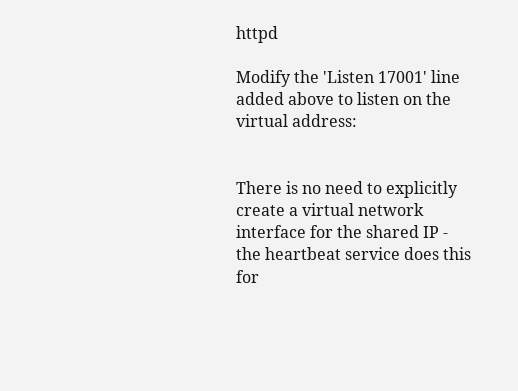httpd

Modify the 'Listen 17001' line added above to listen on the virtual address:


There is no need to explicitly create a virtual network interface for the shared IP - the heartbeat service does this for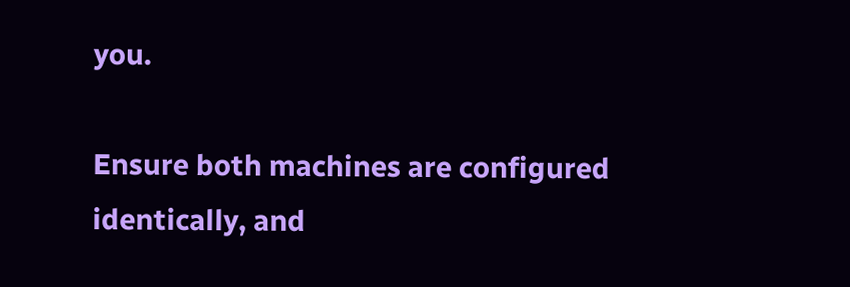you.

Ensure both machines are configured identically, and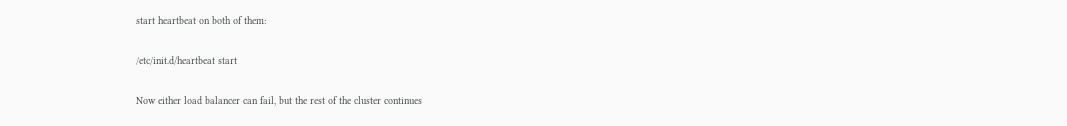start heartbeat on both of them:

/etc/init.d/heartbeat start

Now either load balancer can fail, but the rest of the cluster continues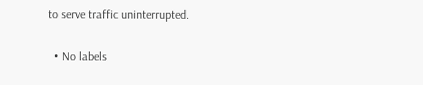to serve traffic uninterrupted.

  • No labels